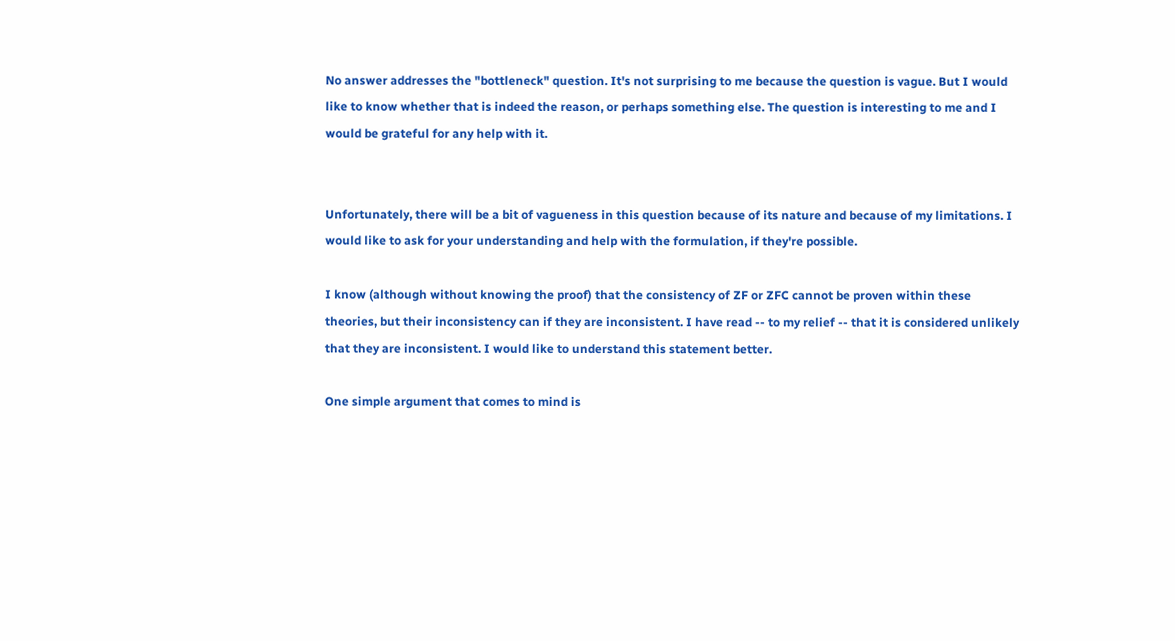No answer addresses the "bottleneck" question. It's not surprising to me because the question is vague. But I would like to know whether that is indeed the reason, or perhaps something else. The question is interesting to me and I would be grateful for any help with it.


Unfortunately, there will be a bit of vagueness in this question because of its nature and because of my limitations. I would like to ask for your understanding and help with the formulation, if they're possible.

I know (although without knowing the proof) that the consistency of ZF or ZFC cannot be proven within these theories, but their inconsistency can if they are inconsistent. I have read -- to my relief -- that it is considered unlikely that they are inconsistent. I would like to understand this statement better.

One simple argument that comes to mind is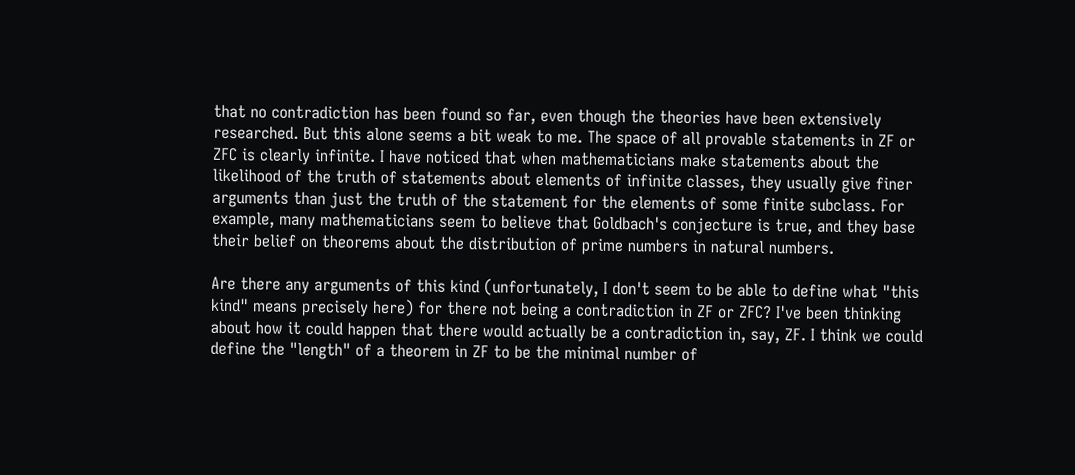that no contradiction has been found so far, even though the theories have been extensively researched. But this alone seems a bit weak to me. The space of all provable statements in ZF or ZFC is clearly infinite. I have noticed that when mathematicians make statements about the likelihood of the truth of statements about elements of infinite classes, they usually give finer arguments than just the truth of the statement for the elements of some finite subclass. For example, many mathematicians seem to believe that Goldbach's conjecture is true, and they base their belief on theorems about the distribution of prime numbers in natural numbers.

Are there any arguments of this kind (unfortunately, I don't seem to be able to define what "this kind" means precisely here) for there not being a contradiction in ZF or ZFC? I've been thinking about how it could happen that there would actually be a contradiction in, say, ZF. I think we could define the "length" of a theorem in ZF to be the minimal number of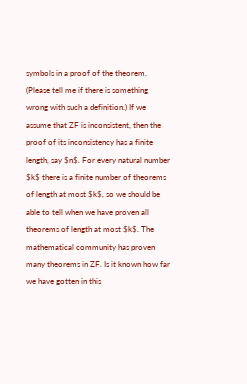symbols in a proof of the theorem. (Please tell me if there is something wrong with such a definition.) If we assume that ZF is inconsistent, then the proof of its inconsistency has a finite length, say $n$. For every natural number $k$ there is a finite number of theorems of length at most $k$, so we should be able to tell when we have proven all theorems of length at most $k$. The mathematical community has proven many theorems in ZF. Is it known how far we have gotten in this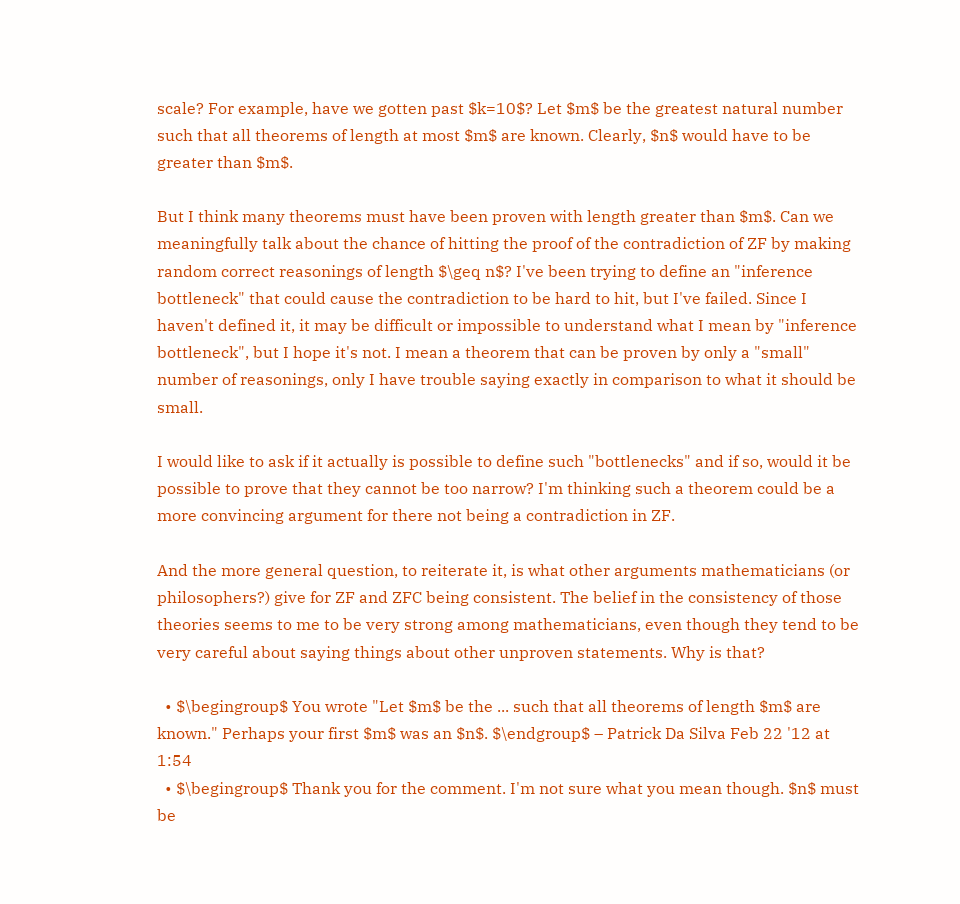scale? For example, have we gotten past $k=10$? Let $m$ be the greatest natural number such that all theorems of length at most $m$ are known. Clearly, $n$ would have to be greater than $m$.

But I think many theorems must have been proven with length greater than $m$. Can we meaningfully talk about the chance of hitting the proof of the contradiction of ZF by making random correct reasonings of length $\geq n$? I've been trying to define an "inference bottleneck" that could cause the contradiction to be hard to hit, but I've failed. Since I haven't defined it, it may be difficult or impossible to understand what I mean by "inference bottleneck", but I hope it's not. I mean a theorem that can be proven by only a "small" number of reasonings, only I have trouble saying exactly in comparison to what it should be small.

I would like to ask if it actually is possible to define such "bottlenecks" and if so, would it be possible to prove that they cannot be too narrow? I'm thinking such a theorem could be a more convincing argument for there not being a contradiction in ZF.

And the more general question, to reiterate it, is what other arguments mathematicians (or philosophers?) give for ZF and ZFC being consistent. The belief in the consistency of those theories seems to me to be very strong among mathematicians, even though they tend to be very careful about saying things about other unproven statements. Why is that?

  • $\begingroup$ You wrote "Let $m$ be the ... such that all theorems of length $m$ are known." Perhaps your first $m$ was an $n$. $\endgroup$ – Patrick Da Silva Feb 22 '12 at 1:54
  • $\begingroup$ Thank you for the comment. I'm not sure what you mean though. $n$ must be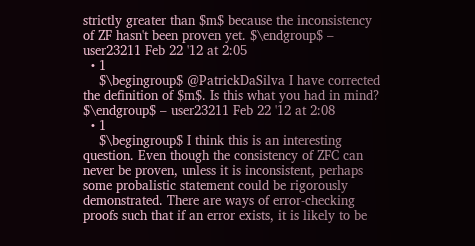strictly greater than $m$ because the inconsistency of ZF hasn't been proven yet. $\endgroup$ – user23211 Feb 22 '12 at 2:05
  • 1
    $\begingroup$ @PatrickDaSilva I have corrected the definition of $m$. Is this what you had in mind? $\endgroup$ – user23211 Feb 22 '12 at 2:08
  • 1
    $\begingroup$ I think this is an interesting question. Even though the consistency of ZFC can never be proven, unless it is inconsistent, perhaps some probalistic statement could be rigorously demonstrated. There are ways of error-checking proofs such that if an error exists, it is likely to be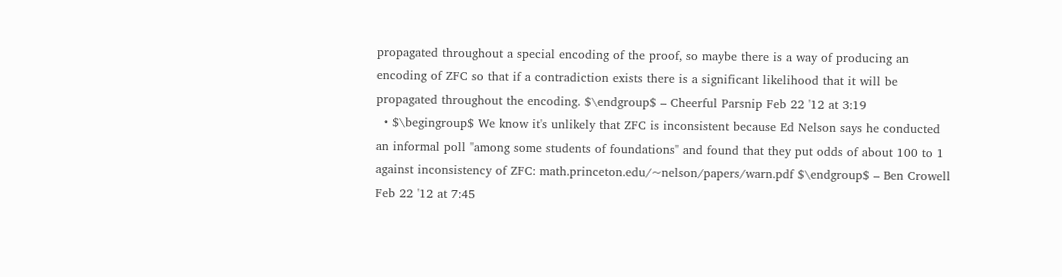propagated throughout a special encoding of the proof, so maybe there is a way of producing an encoding of ZFC so that if a contradiction exists there is a significant likelihood that it will be propagated throughout the encoding. $\endgroup$ – Cheerful Parsnip Feb 22 '12 at 3:19
  • $\begingroup$ We know it's unlikely that ZFC is inconsistent because Ed Nelson says he conducted an informal poll "among some students of foundations" and found that they put odds of about 100 to 1 against inconsistency of ZFC: math.princeton.edu/~nelson/papers/warn.pdf $\endgroup$ – Ben Crowell Feb 22 '12 at 7:45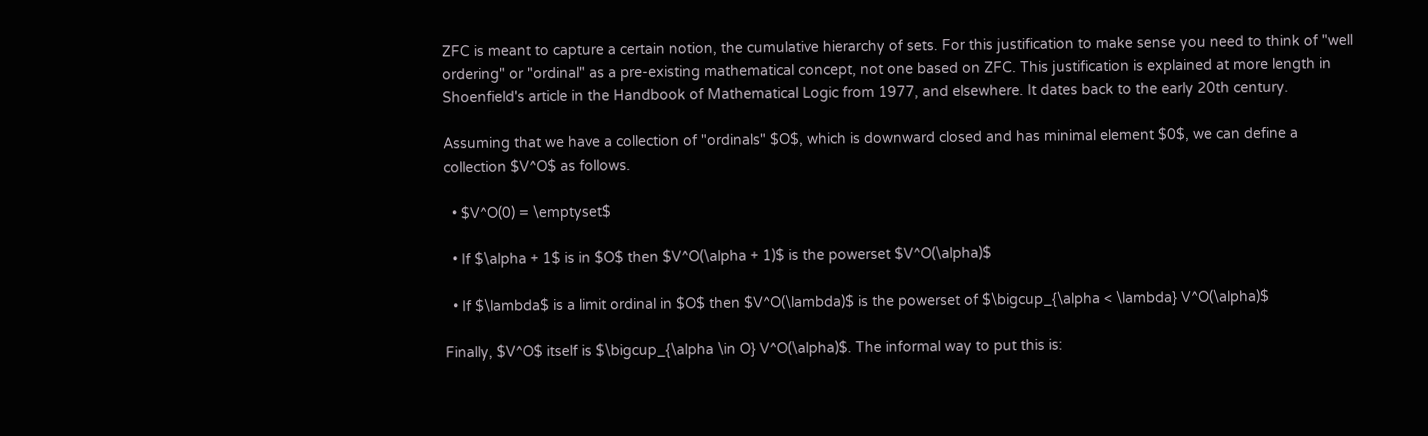ZFC is meant to capture a certain notion, the cumulative hierarchy of sets. For this justification to make sense you need to think of "well ordering" or "ordinal" as a pre-existing mathematical concept, not one based on ZFC. This justification is explained at more length in Shoenfield's article in the Handbook of Mathematical Logic from 1977, and elsewhere. It dates back to the early 20th century.

Assuming that we have a collection of "ordinals" $O$, which is downward closed and has minimal element $0$, we can define a collection $V^O$ as follows.

  • $V^O(0) = \emptyset$

  • If $\alpha + 1$ is in $O$ then $V^O(\alpha + 1)$ is the powerset $V^O(\alpha)$

  • If $\lambda$ is a limit ordinal in $O$ then $V^O(\lambda)$ is the powerset of $\bigcup_{\alpha < \lambda} V^O(\alpha)$

Finally, $V^O$ itself is $\bigcup_{\alpha \in O} V^O(\alpha)$. The informal way to put this is: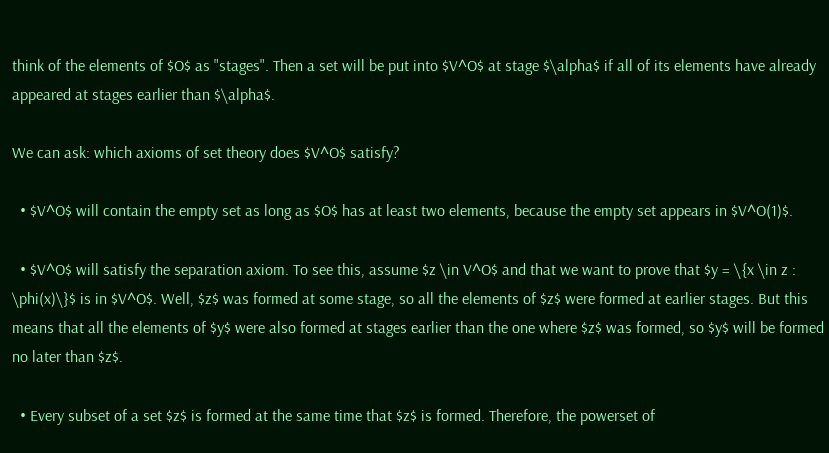think of the elements of $O$ as "stages". Then a set will be put into $V^O$ at stage $\alpha$ if all of its elements have already appeared at stages earlier than $\alpha$.

We can ask: which axioms of set theory does $V^O$ satisfy?

  • $V^O$ will contain the empty set as long as $O$ has at least two elements, because the empty set appears in $V^O(1)$.

  • $V^O$ will satisfy the separation axiom. To see this, assume $z \in V^O$ and that we want to prove that $y = \{x \in z : \phi(x)\}$ is in $V^O$. Well, $z$ was formed at some stage, so all the elements of $z$ were formed at earlier stages. But this means that all the elements of $y$ were also formed at stages earlier than the one where $z$ was formed, so $y$ will be formed no later than $z$.

  • Every subset of a set $z$ is formed at the same time that $z$ is formed. Therefore, the powerset of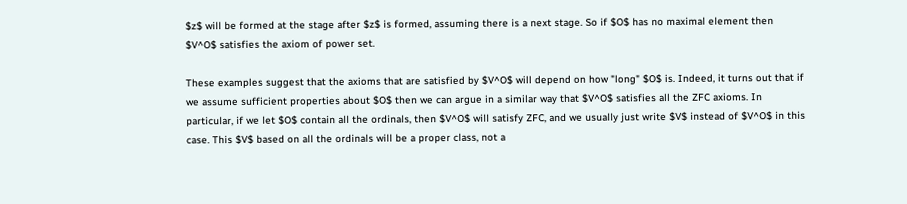$z$ will be formed at the stage after $z$ is formed, assuming there is a next stage. So if $O$ has no maximal element then $V^O$ satisfies the axiom of power set.

These examples suggest that the axioms that are satisfied by $V^O$ will depend on how "long" $O$ is. Indeed, it turns out that if we assume sufficient properties about $O$ then we can argue in a similar way that $V^O$ satisfies all the ZFC axioms. In particular, if we let $O$ contain all the ordinals, then $V^O$ will satisfy ZFC, and we usually just write $V$ instead of $V^O$ in this case. This $V$ based on all the ordinals will be a proper class, not a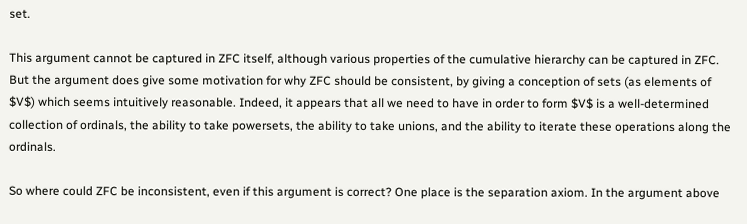set.

This argument cannot be captured in ZFC itself, although various properties of the cumulative hierarchy can be captured in ZFC. But the argument does give some motivation for why ZFC should be consistent, by giving a conception of sets (as elements of $V$) which seems intuitively reasonable. Indeed, it appears that all we need to have in order to form $V$ is a well-determined collection of ordinals, the ability to take powersets, the ability to take unions, and the ability to iterate these operations along the ordinals.

So where could ZFC be inconsistent, even if this argument is correct? One place is the separation axiom. In the argument above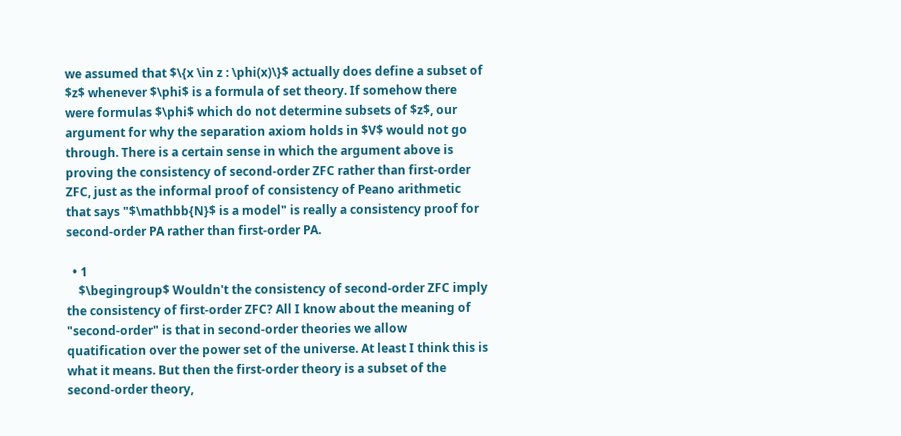we assumed that $\{x \in z : \phi(x)\}$ actually does define a subset of $z$ whenever $\phi$ is a formula of set theory. If somehow there were formulas $\phi$ which do not determine subsets of $z$, our argument for why the separation axiom holds in $V$ would not go through. There is a certain sense in which the argument above is proving the consistency of second-order ZFC rather than first-order ZFC, just as the informal proof of consistency of Peano arithmetic that says "$\mathbb{N}$ is a model" is really a consistency proof for second-order PA rather than first-order PA.

  • 1
    $\begingroup$ Wouldn't the consistency of second-order ZFC imply the consistency of first-order ZFC? All I know about the meaning of "second-order" is that in second-order theories we allow quatification over the power set of the universe. At least I think this is what it means. But then the first-order theory is a subset of the second-order theory,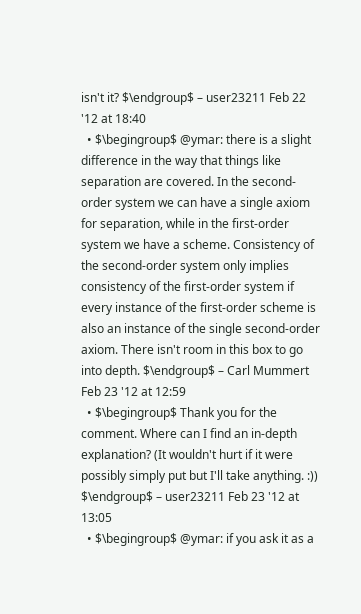isn't it? $\endgroup$ – user23211 Feb 22 '12 at 18:40
  • $\begingroup$ @ymar: there is a slight difference in the way that things like separation are covered. In the second-order system we can have a single axiom for separation, while in the first-order system we have a scheme. Consistency of the second-order system only implies consistency of the first-order system if every instance of the first-order scheme is also an instance of the single second-order axiom. There isn't room in this box to go into depth. $\endgroup$ – Carl Mummert Feb 23 '12 at 12:59
  • $\begingroup$ Thank you for the comment. Where can I find an in-depth explanation? (It wouldn't hurt if it were possibly simply put but I'll take anything. :)) $\endgroup$ – user23211 Feb 23 '12 at 13:05
  • $\begingroup$ @ymar: if you ask it as a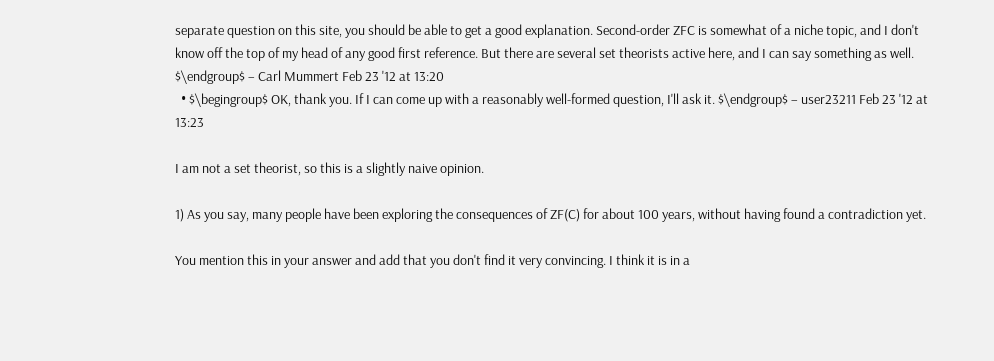separate question on this site, you should be able to get a good explanation. Second-order ZFC is somewhat of a niche topic, and I don't know off the top of my head of any good first reference. But there are several set theorists active here, and I can say something as well. $\endgroup$ – Carl Mummert Feb 23 '12 at 13:20
  • $\begingroup$ OK, thank you. If I can come up with a reasonably well-formed question, I'll ask it. $\endgroup$ – user23211 Feb 23 '12 at 13:23

I am not a set theorist, so this is a slightly naive opinion.

1) As you say, many people have been exploring the consequences of ZF(C) for about 100 years, without having found a contradiction yet.

You mention this in your answer and add that you don't find it very convincing. I think it is in a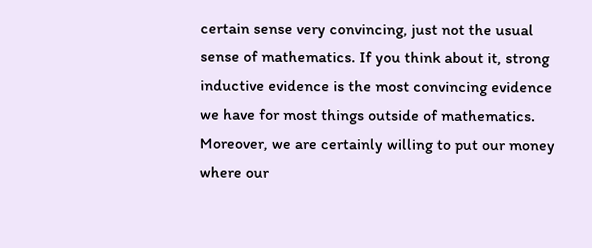certain sense very convincing, just not the usual sense of mathematics. If you think about it, strong inductive evidence is the most convincing evidence we have for most things outside of mathematics. Moreover, we are certainly willing to put our money where our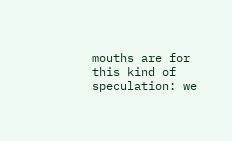mouths are for this kind of speculation: we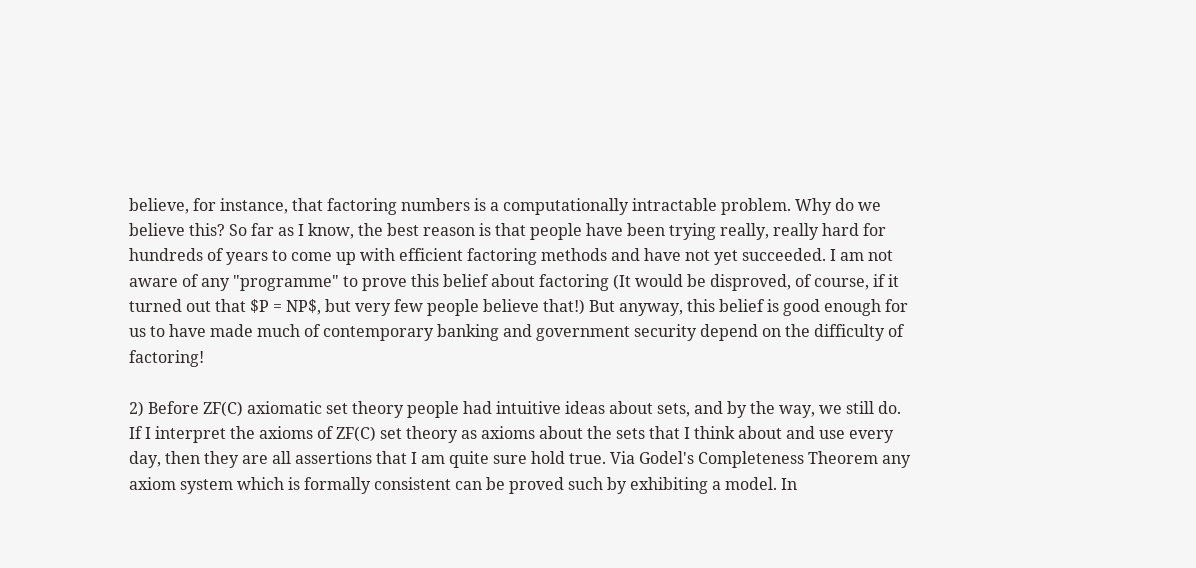believe, for instance, that factoring numbers is a computationally intractable problem. Why do we believe this? So far as I know, the best reason is that people have been trying really, really hard for hundreds of years to come up with efficient factoring methods and have not yet succeeded. I am not aware of any "programme" to prove this belief about factoring (It would be disproved, of course, if it turned out that $P = NP$, but very few people believe that!) But anyway, this belief is good enough for us to have made much of contemporary banking and government security depend on the difficulty of factoring!

2) Before ZF(C) axiomatic set theory people had intuitive ideas about sets, and by the way, we still do. If I interpret the axioms of ZF(C) set theory as axioms about the sets that I think about and use every day, then they are all assertions that I am quite sure hold true. Via Godel's Completeness Theorem any axiom system which is formally consistent can be proved such by exhibiting a model. In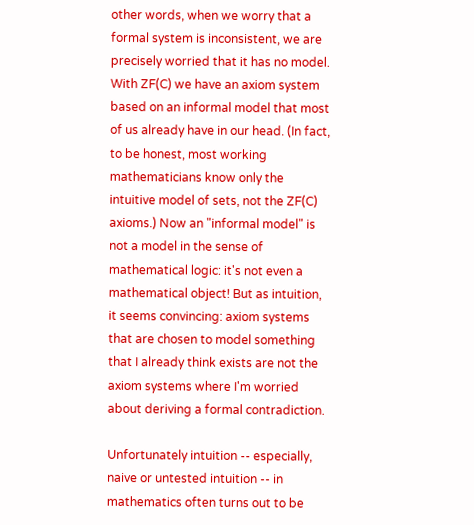other words, when we worry that a formal system is inconsistent, we are precisely worried that it has no model. With ZF(C) we have an axiom system based on an informal model that most of us already have in our head. (In fact, to be honest, most working mathematicians know only the intuitive model of sets, not the ZF(C) axioms.) Now an "informal model" is not a model in the sense of mathematical logic: it's not even a mathematical object! But as intuition, it seems convincing: axiom systems that are chosen to model something that I already think exists are not the axiom systems where I'm worried about deriving a formal contradiction.

Unfortunately intuition -- especially, naive or untested intuition -- in mathematics often turns out to be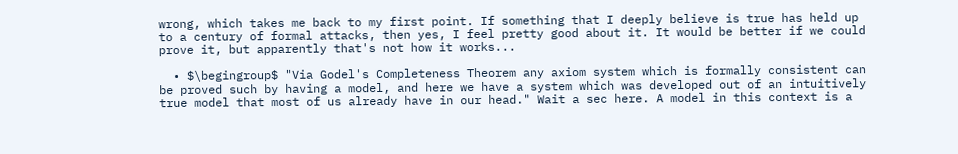wrong, which takes me back to my first point. If something that I deeply believe is true has held up to a century of formal attacks, then yes, I feel pretty good about it. It would be better if we could prove it, but apparently that's not how it works...

  • $\begingroup$ "Via Godel's Completeness Theorem any axiom system which is formally consistent can be proved such by having a model, and here we have a system which was developed out of an intuitively true model that most of us already have in our head." Wait a sec here. A model in this context is a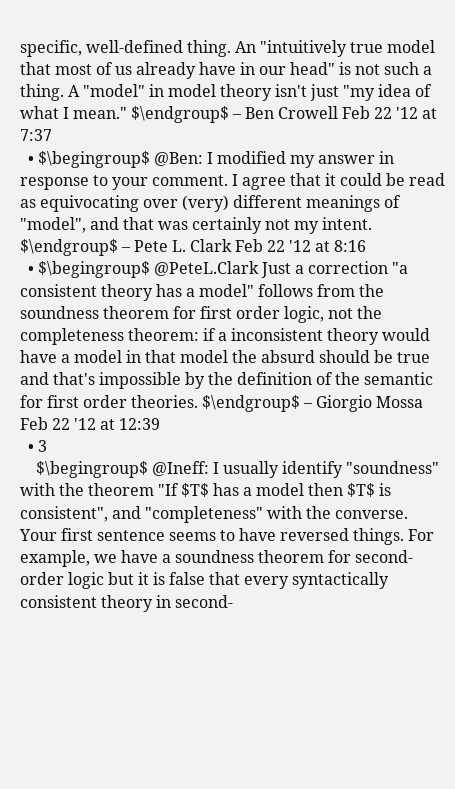specific, well-defined thing. An "intuitively true model that most of us already have in our head" is not such a thing. A "model" in model theory isn't just "my idea of what I mean." $\endgroup$ – Ben Crowell Feb 22 '12 at 7:37
  • $\begingroup$ @Ben: I modified my answer in response to your comment. I agree that it could be read as equivocating over (very) different meanings of "model", and that was certainly not my intent. $\endgroup$ – Pete L. Clark Feb 22 '12 at 8:16
  • $\begingroup$ @PeteL.Clark Just a correction "a consistent theory has a model" follows from the soundness theorem for first order logic, not the completeness theorem: if a inconsistent theory would have a model in that model the absurd should be true and that's impossible by the definition of the semantic for first order theories. $\endgroup$ – Giorgio Mossa Feb 22 '12 at 12:39
  • 3
    $\begingroup$ @Ineff: I usually identify "soundness" with the theorem "If $T$ has a model then $T$ is consistent", and "completeness" with the converse. Your first sentence seems to have reversed things. For example, we have a soundness theorem for second-order logic but it is false that every syntactically consistent theory in second-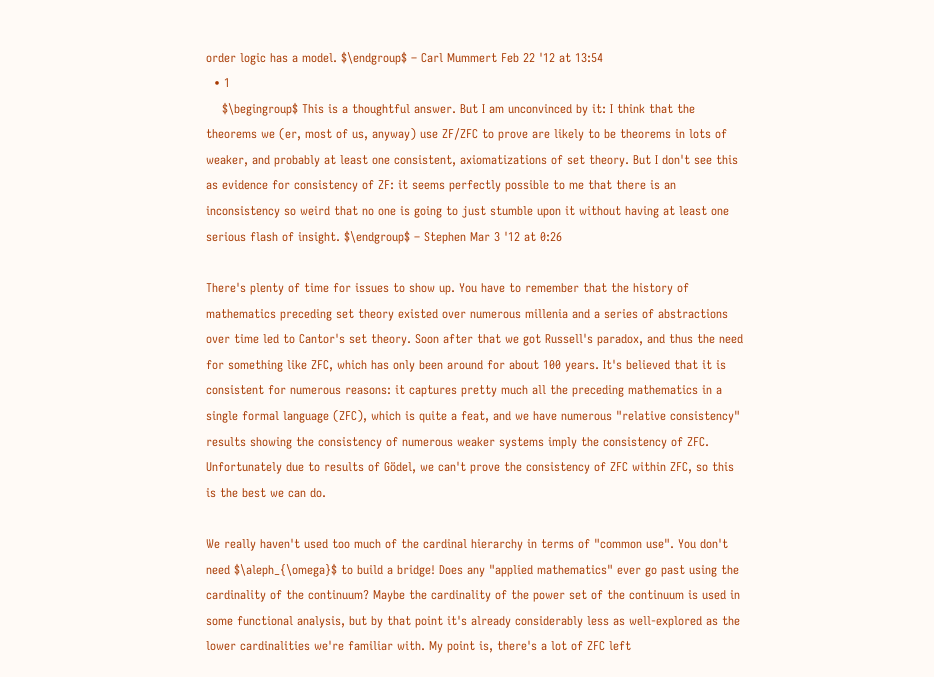order logic has a model. $\endgroup$ – Carl Mummert Feb 22 '12 at 13:54
  • 1
    $\begingroup$ This is a thoughtful answer. But I am unconvinced by it: I think that the theorems we (er, most of us, anyway) use ZF/ZFC to prove are likely to be theorems in lots of weaker, and probably at least one consistent, axiomatizations of set theory. But I don't see this as evidence for consistency of ZF: it seems perfectly possible to me that there is an inconsistency so weird that no one is going to just stumble upon it without having at least one serious flash of insight. $\endgroup$ – Stephen Mar 3 '12 at 0:26

There's plenty of time for issues to show up. You have to remember that the history of mathematics preceding set theory existed over numerous millenia and a series of abstractions over time led to Cantor's set theory. Soon after that we got Russell's paradox, and thus the need for something like ZFC, which has only been around for about 100 years. It's believed that it is consistent for numerous reasons: it captures pretty much all the preceding mathematics in a single formal language (ZFC), which is quite a feat, and we have numerous "relative consistency" results showing the consistency of numerous weaker systems imply the consistency of ZFC. Unfortunately due to results of Gödel, we can't prove the consistency of ZFC within ZFC, so this is the best we can do.

We really haven't used too much of the cardinal hierarchy in terms of "common use". You don't need $\aleph_{\omega}$ to build a bridge! Does any "applied mathematics" ever go past using the cardinality of the continuum? Maybe the cardinality of the power set of the continuum is used in some functional analysis, but by that point it's already considerably less as well-explored as the lower cardinalities we're familiar with. My point is, there's a lot of ZFC left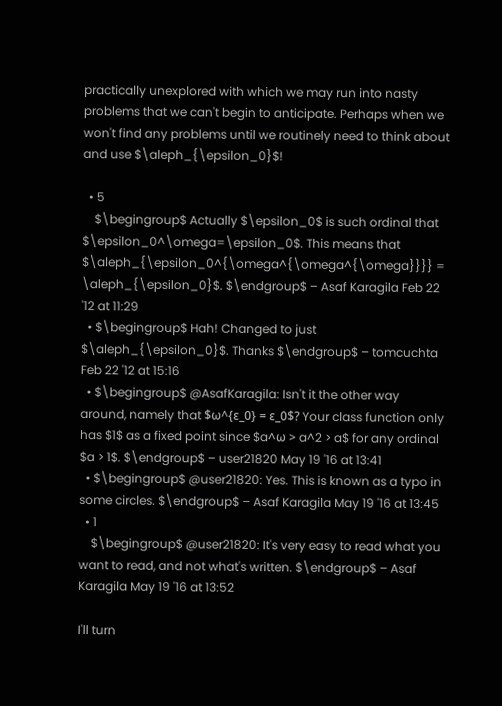practically unexplored with which we may run into nasty problems that we can't begin to anticipate. Perhaps when we won't find any problems until we routinely need to think about and use $\aleph_{\epsilon_0}$!

  • 5
    $\begingroup$ Actually $\epsilon_0$ is such ordinal that $\epsilon_0^\omega=\epsilon_0$. This means that $\aleph_{\epsilon_0^{\omega^{\omega^{\omega}}}} = \aleph_{\epsilon_0}$. $\endgroup$ – Asaf Karagila Feb 22 '12 at 11:29
  • $\begingroup$ Hah! Changed to just $\aleph_{\epsilon_0}$. Thanks $\endgroup$ – tomcuchta Feb 22 '12 at 15:16
  • $\begingroup$ @AsafKaragila: Isn't it the other way around, namely that $ω^{ε_0} = ε_0$? Your class function only has $1$ as a fixed point since $a^ω > a^2 > a$ for any ordinal $a > 1$. $\endgroup$ – user21820 May 19 '16 at 13:41
  • $\begingroup$ @user21820: Yes. This is known as a typo in some circles. $\endgroup$ – Asaf Karagila May 19 '16 at 13:45
  • 1
    $\begingroup$ @user21820: It's very easy to read what you want to read, and not what's written. $\endgroup$ – Asaf Karagila May 19 '16 at 13:52

I'll turn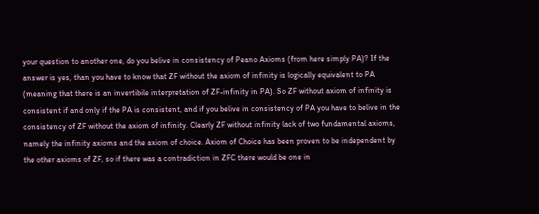your question to another one, do you belive in consistency of Peano Axioms (from here simply PA)? If the answer is yes, than you have to know that ZF without the axiom of infinity is logically equivalent to PA (meaning that there is an invertibile interpretation of ZF-infinity in PA). So ZF without axiom of infinity is consistent if and only if the PA is consistent, and if you belive in consistency of PA you have to belive in the consistency of ZF without the axiom of infinity. Clearly ZF without infinity lack of two fundamental axioms, namely the infinity axioms and the axiom of choice. Axiom of Choice has been proven to be independent by the other axioms of ZF, so if there was a contradiction in ZFC there would be one in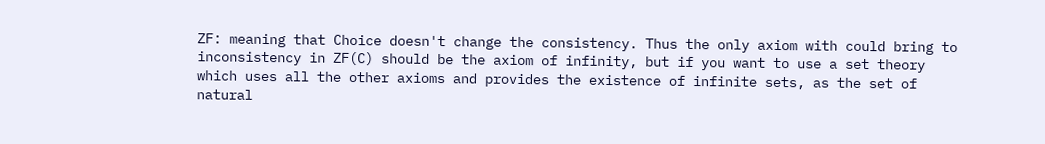ZF: meaning that Choice doesn't change the consistency. Thus the only axiom with could bring to inconsistency in ZF(C) should be the axiom of infinity, but if you want to use a set theory which uses all the other axioms and provides the existence of infinite sets, as the set of natural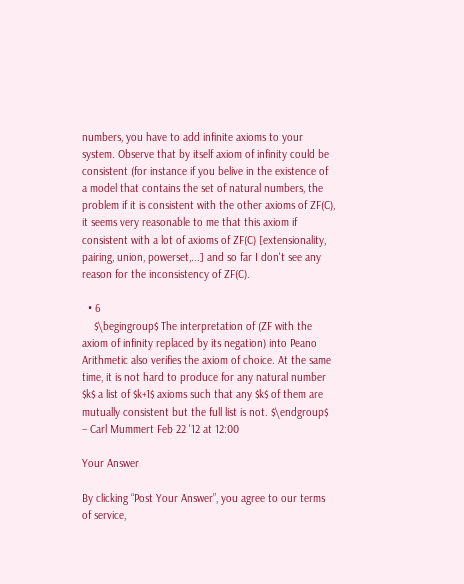numbers, you have to add infinite axioms to your system. Observe that by itself axiom of infinity could be consistent (for instance if you belive in the existence of a model that contains the set of natural numbers, the problem if it is consistent with the other axioms of ZF(C), it seems very reasonable to me that this axiom if consistent with a lot of axioms of ZF(C) [extensionality, pairing, union, powerset,...] and so far I don't see any reason for the inconsistency of ZF(C).

  • 6
    $\begingroup$ The interpretation of (ZF with the axiom of infinity replaced by its negation) into Peano Arithmetic also verifies the axiom of choice. At the same time, it is not hard to produce for any natural number $k$ a list of $k+1$ axioms such that any $k$ of them are mutually consistent but the full list is not. $\endgroup$ – Carl Mummert Feb 22 '12 at 12:00

Your Answer

By clicking “Post Your Answer”, you agree to our terms of service,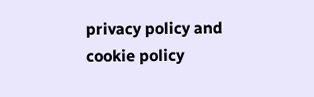privacy policy and cookie policy